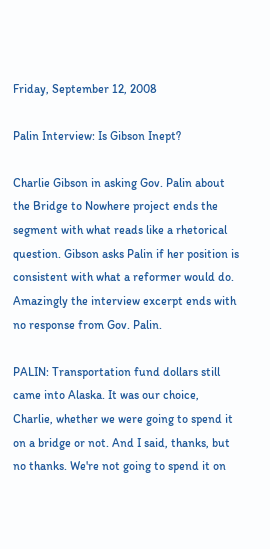Friday, September 12, 2008

Palin Interview: Is Gibson Inept?

Charlie Gibson in asking Gov. Palin about the Bridge to Nowhere project ends the segment with what reads like a rhetorical question. Gibson asks Palin if her position is consistent with what a reformer would do. Amazingly the interview excerpt ends with no response from Gov. Palin.

PALIN: Transportation fund dollars still came into Alaska. It was our choice, Charlie, whether we were going to spend it on a bridge or not. And I said, thanks, but no thanks. We're not going to spend it on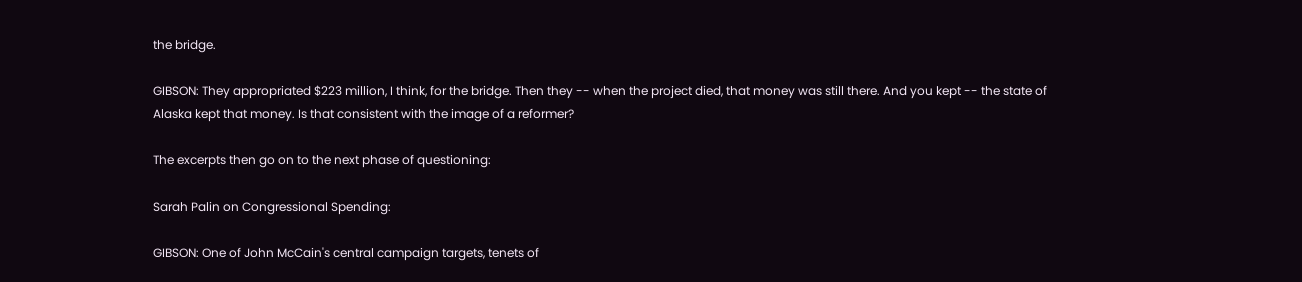the bridge.

GIBSON: They appropriated $223 million, I think, for the bridge. Then they -- when the project died, that money was still there. And you kept -- the state of Alaska kept that money. Is that consistent with the image of a reformer?

The excerpts then go on to the next phase of questioning:

Sarah Palin on Congressional Spending:

GIBSON: One of John McCain's central campaign targets, tenets of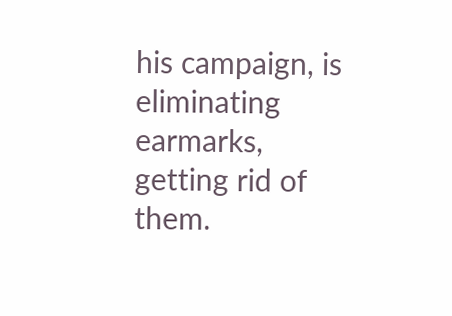his campaign, is eliminating earmarks, getting rid of them.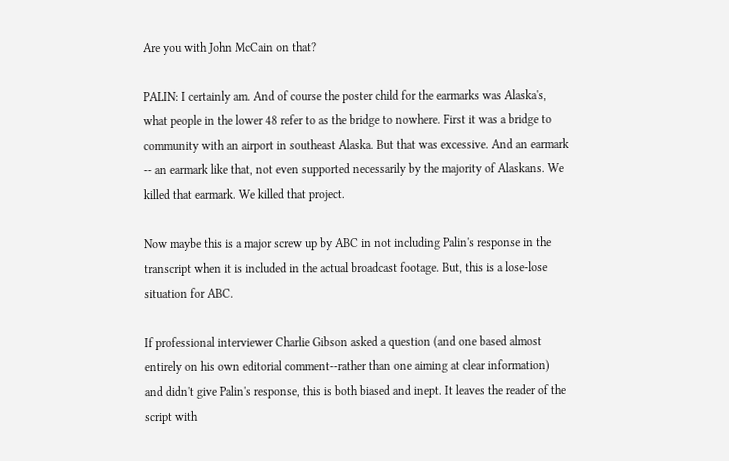Are you with John McCain on that?

PALIN: I certainly am. And of course the poster child for the earmarks was Alaska's, what people in the lower 48 refer to as the bridge to nowhere. First it was a bridge to community with an airport in southeast Alaska. But that was excessive. And an earmark -- an earmark like that, not even supported necessarily by the majority of Alaskans. We killed that earmark. We killed that project.

Now maybe this is a major screw up by ABC in not including Palin's response in the transcript when it is included in the actual broadcast footage. But, this is a lose-lose situation for ABC.

If professional interviewer Charlie Gibson asked a question (and one based almost entirely on his own editorial comment--rather than one aiming at clear information) and didn't give Palin's response, this is both biased and inept. It leaves the reader of the script with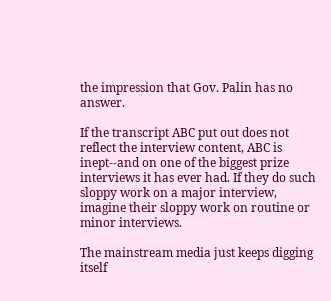the impression that Gov. Palin has no answer.

If the transcript ABC put out does not reflect the interview content, ABC is inept--and on one of the biggest prize interviews it has ever had. If they do such sloppy work on a major interview, imagine their sloppy work on routine or minor interviews.

The mainstream media just keeps digging itself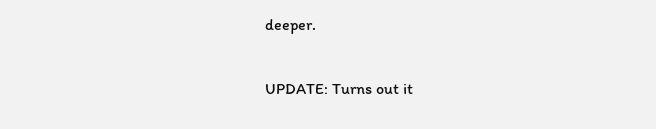deeper.

UPDATE: Turns out it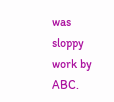was sloppy work by ABC.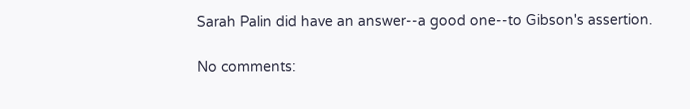Sarah Palin did have an answer--a good one--to Gibson's assertion.

No comments: